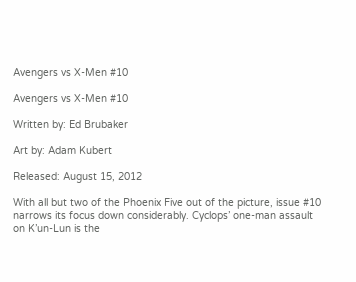Avengers vs X-Men #10

Avengers vs X-Men #10

Written by: Ed Brubaker

Art by: Adam Kubert

Released: August 15, 2012

With all but two of the Phoenix Five out of the picture, issue #10 narrows its focus down considerably. Cyclops’ one-man assault on K’un-Lun is the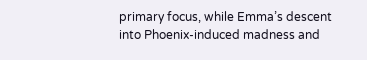primary focus, while Emma’s descent into Phoenix-induced madness and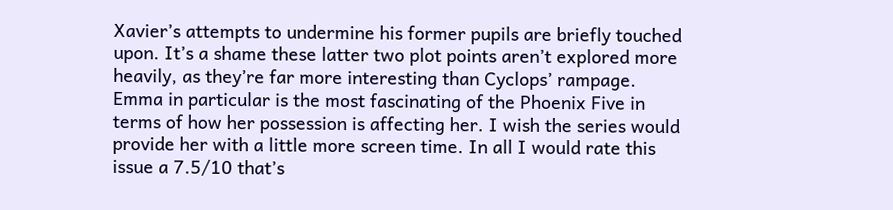Xavier’s attempts to undermine his former pupils are briefly touched upon. It’s a shame these latter two plot points aren’t explored more heavily, as they’re far more interesting than Cyclops’ rampage. Emma in particular is the most fascinating of the Phoenix Five in terms of how her possession is affecting her. I wish the series would provide her with a little more screen time. In all I would rate this issue a 7.5/10 that’s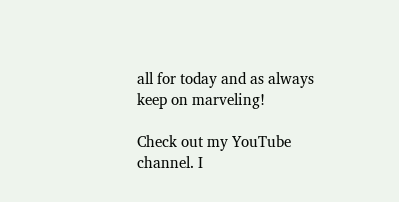all for today and as always keep on marveling!

Check out my YouTube channel. I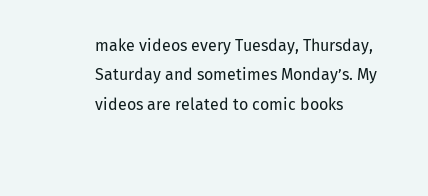make videos every Tuesday, Thursday, Saturday and sometimes Monday’s. My videos are related to comic books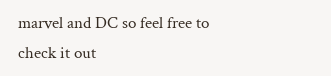marvel and DC so feel free to check it out